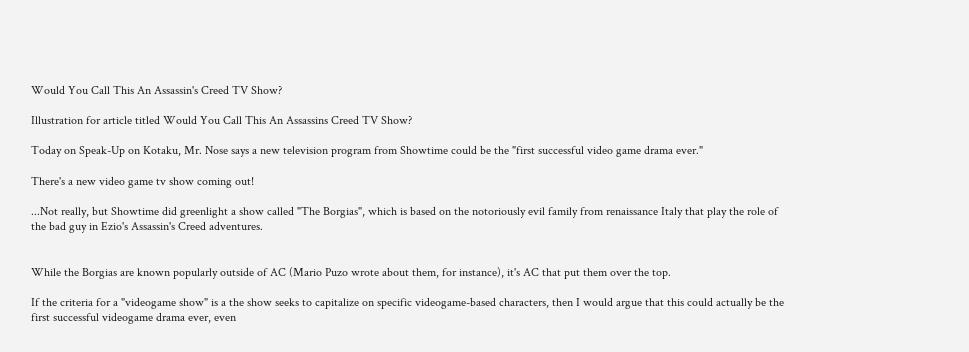Would You Call This An Assassin's Creed TV Show?

Illustration for article titled Would You Call This An Assassins Creed TV Show?

Today on Speak-Up on Kotaku, Mr. Nose says a new television program from Showtime could be the "first successful video game drama ever."

There's a new video game tv show coming out!

...Not really, but Showtime did greenlight a show called "The Borgias", which is based on the notoriously evil family from renaissance Italy that play the role of the bad guy in Ezio's Assassin's Creed adventures.


While the Borgias are known popularly outside of AC (Mario Puzo wrote about them, for instance), it's AC that put them over the top.

If the criteria for a "videogame show" is a the show seeks to capitalize on specific videogame-based characters, then I would argue that this could actually be the first successful videogame drama ever, even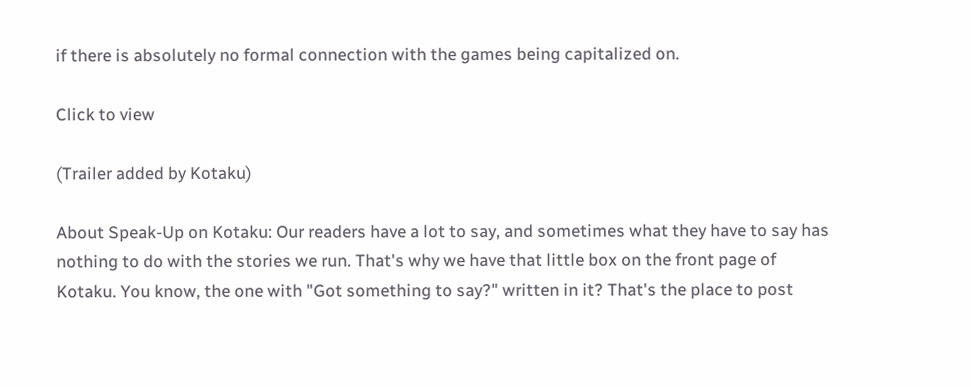if there is absolutely no formal connection with the games being capitalized on.

Click to view

(Trailer added by Kotaku)

About Speak-Up on Kotaku: Our readers have a lot to say, and sometimes what they have to say has nothing to do with the stories we run. That's why we have that little box on the front page of Kotaku. You know, the one with "Got something to say?" written in it? That's the place to post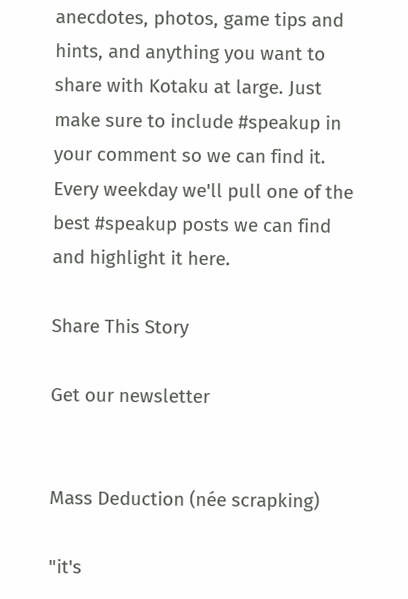anecdotes, photos, game tips and hints, and anything you want to share with Kotaku at large. Just make sure to include #speakup in your comment so we can find it. Every weekday we'll pull one of the best #speakup posts we can find and highlight it here.

Share This Story

Get our newsletter


Mass Deduction (née scrapking)

"it's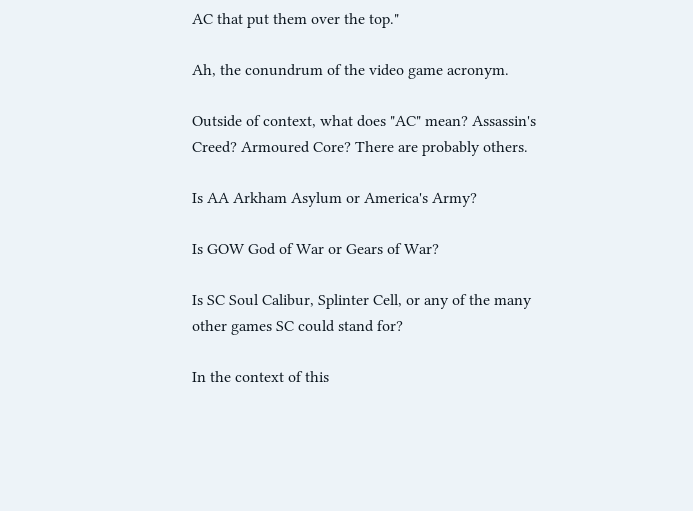AC that put them over the top."

Ah, the conundrum of the video game acronym.

Outside of context, what does "AC" mean? Assassin's Creed? Armoured Core? There are probably others.

Is AA Arkham Asylum or America's Army?

Is GOW God of War or Gears of War?

Is SC Soul Calibur, Splinter Cell, or any of the many other games SC could stand for?

In the context of this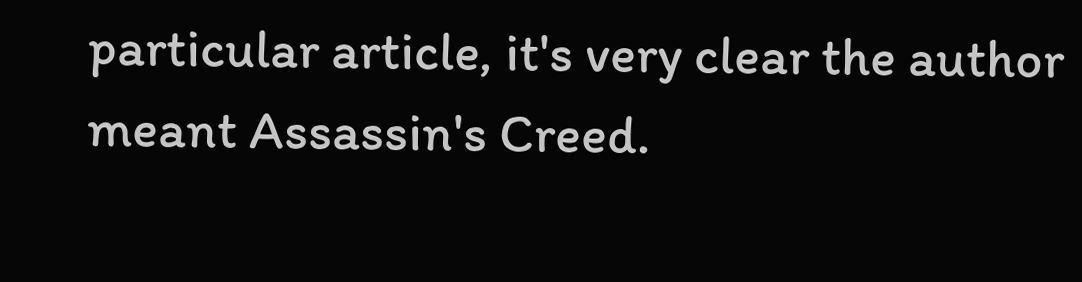particular article, it's very clear the author meant Assassin's Creed.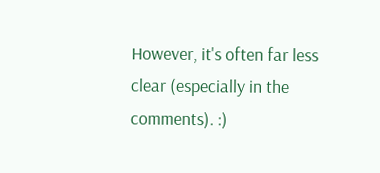However, it's often far less clear (especially in the comments). :)